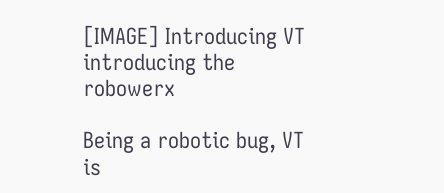[IMAGE] Introducing VT
introducing the robowerx

Being a robotic bug, VT is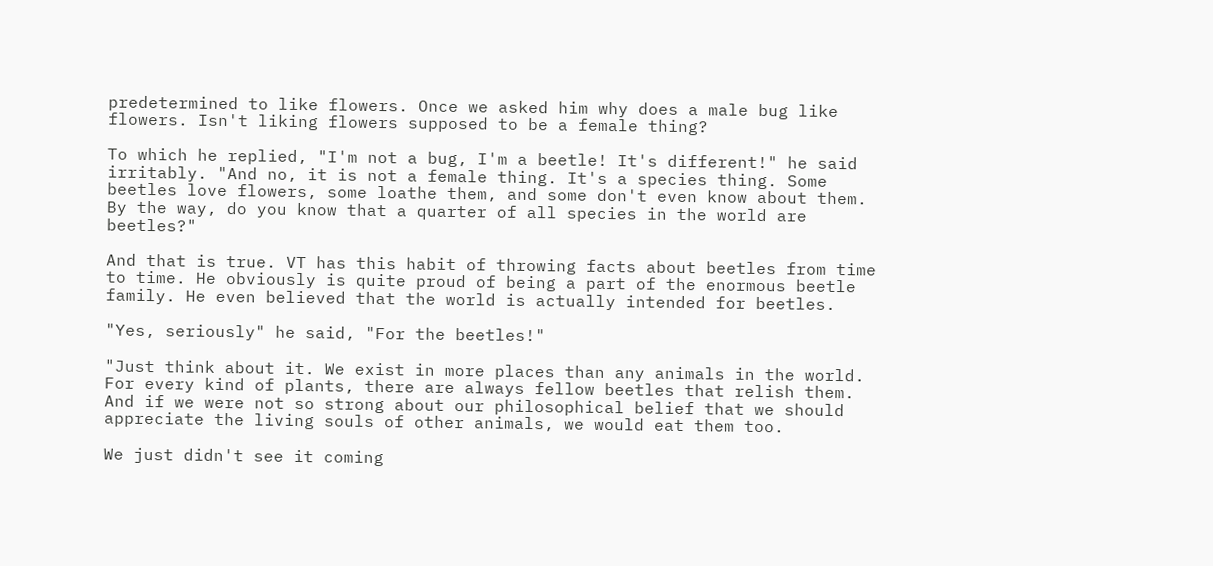predetermined to like flowers. Once we asked him why does a male bug like flowers. Isn't liking flowers supposed to be a female thing?

To which he replied, "I'm not a bug, I'm a beetle! It's different!" he said irritably. "And no, it is not a female thing. It's a species thing. Some beetles love flowers, some loathe them, and some don't even know about them. By the way, do you know that a quarter of all species in the world are beetles?"

And that is true. VT has this habit of throwing facts about beetles from time to time. He obviously is quite proud of being a part of the enormous beetle family. He even believed that the world is actually intended for beetles.

"Yes, seriously" he said, "For the beetles!"

"Just think about it. We exist in more places than any animals in the world. For every kind of plants, there are always fellow beetles that relish them. And if we were not so strong about our philosophical belief that we should appreciate the living souls of other animals, we would eat them too.

We just didn't see it coming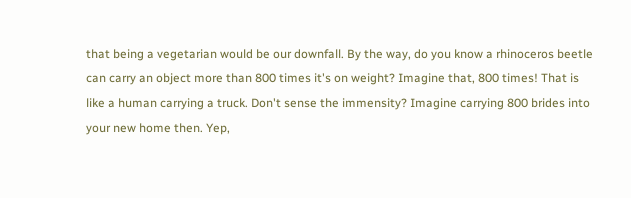that being a vegetarian would be our downfall. By the way, do you know a rhinoceros beetle can carry an object more than 800 times it's on weight? Imagine that, 800 times! That is like a human carrying a truck. Don't sense the immensity? Imagine carrying 800 brides into your new home then. Yep,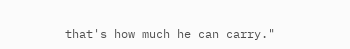that's how much he can carry."